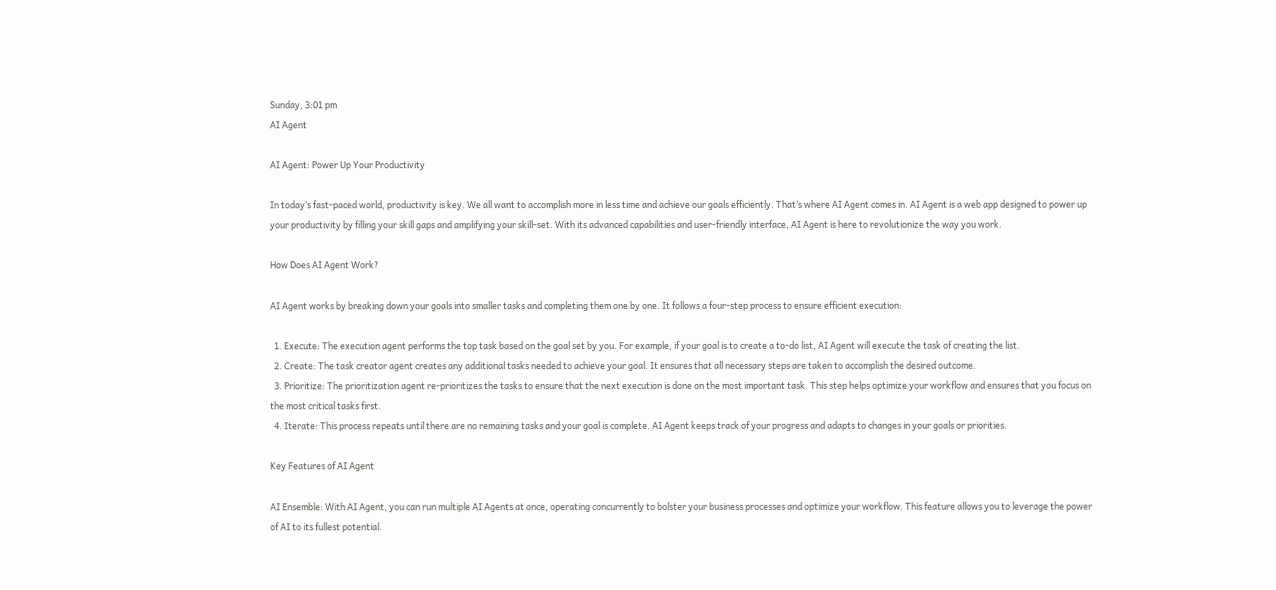Sunday, 3:01 pm
AI Agent

AI Agent: Power Up Your Productivity

In today’s fast-paced world, productivity is key. We all want to accomplish more in less time and achieve our goals efficiently. That’s where AI Agent comes in. AI Agent is a web app designed to power up your productivity by filling your skill gaps and amplifying your skill-set. With its advanced capabilities and user-friendly interface, AI Agent is here to revolutionize the way you work.

How Does AI Agent Work?

AI Agent works by breaking down your goals into smaller tasks and completing them one by one. It follows a four-step process to ensure efficient execution:

  1. Execute: The execution agent performs the top task based on the goal set by you. For example, if your goal is to create a to-do list, AI Agent will execute the task of creating the list.
  2. Create: The task creator agent creates any additional tasks needed to achieve your goal. It ensures that all necessary steps are taken to accomplish the desired outcome.
  3. Prioritize: The prioritization agent re-prioritizes the tasks to ensure that the next execution is done on the most important task. This step helps optimize your workflow and ensures that you focus on the most critical tasks first.
  4. Iterate: This process repeats until there are no remaining tasks and your goal is complete. AI Agent keeps track of your progress and adapts to changes in your goals or priorities.

Key Features of AI Agent

AI Ensemble: With AI Agent, you can run multiple AI Agents at once, operating concurrently to bolster your business processes and optimize your workflow. This feature allows you to leverage the power of AI to its fullest potential.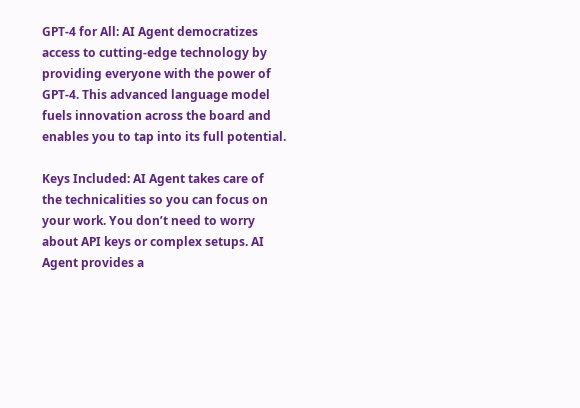GPT-4 for All: AI Agent democratizes access to cutting-edge technology by providing everyone with the power of GPT-4. This advanced language model fuels innovation across the board and enables you to tap into its full potential.

Keys Included: AI Agent takes care of the technicalities so you can focus on your work. You don’t need to worry about API keys or complex setups. AI Agent provides a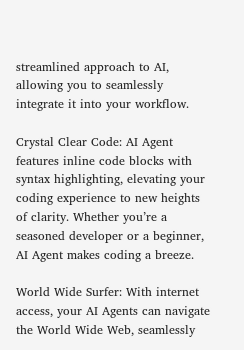streamlined approach to AI, allowing you to seamlessly integrate it into your workflow.

Crystal Clear Code: AI Agent features inline code blocks with syntax highlighting, elevating your coding experience to new heights of clarity. Whether you’re a seasoned developer or a beginner, AI Agent makes coding a breeze.

World Wide Surfer: With internet access, your AI Agents can navigate the World Wide Web, seamlessly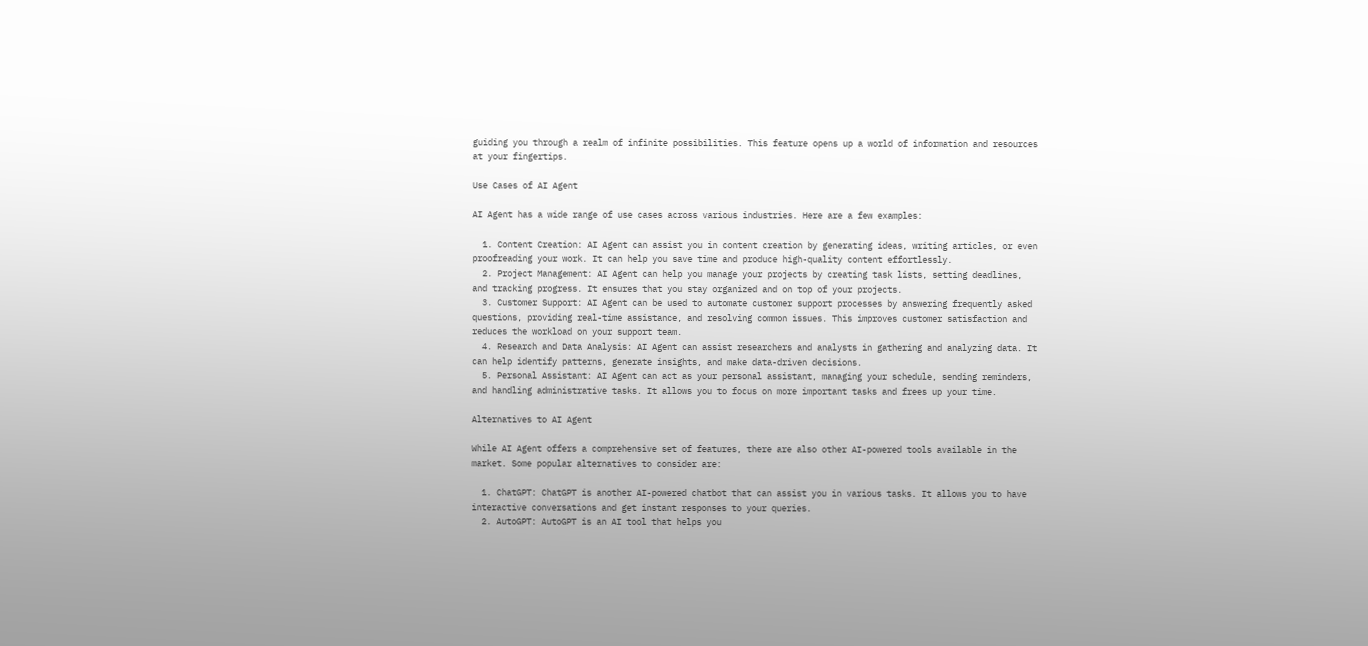guiding you through a realm of infinite possibilities. This feature opens up a world of information and resources at your fingertips.

Use Cases of AI Agent

AI Agent has a wide range of use cases across various industries. Here are a few examples:

  1. Content Creation: AI Agent can assist you in content creation by generating ideas, writing articles, or even proofreading your work. It can help you save time and produce high-quality content effortlessly.
  2. Project Management: AI Agent can help you manage your projects by creating task lists, setting deadlines, and tracking progress. It ensures that you stay organized and on top of your projects.
  3. Customer Support: AI Agent can be used to automate customer support processes by answering frequently asked questions, providing real-time assistance, and resolving common issues. This improves customer satisfaction and reduces the workload on your support team.
  4. Research and Data Analysis: AI Agent can assist researchers and analysts in gathering and analyzing data. It can help identify patterns, generate insights, and make data-driven decisions.
  5. Personal Assistant: AI Agent can act as your personal assistant, managing your schedule, sending reminders, and handling administrative tasks. It allows you to focus on more important tasks and frees up your time.

Alternatives to AI Agent

While AI Agent offers a comprehensive set of features, there are also other AI-powered tools available in the market. Some popular alternatives to consider are:

  1. ChatGPT: ChatGPT is another AI-powered chatbot that can assist you in various tasks. It allows you to have interactive conversations and get instant responses to your queries.
  2. AutoGPT: AutoGPT is an AI tool that helps you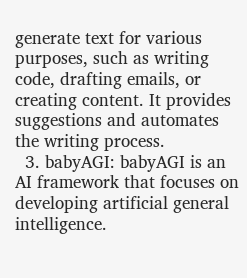generate text for various purposes, such as writing code, drafting emails, or creating content. It provides suggestions and automates the writing process.
  3. babyAGI: babyAGI is an AI framework that focuses on developing artificial general intelligence.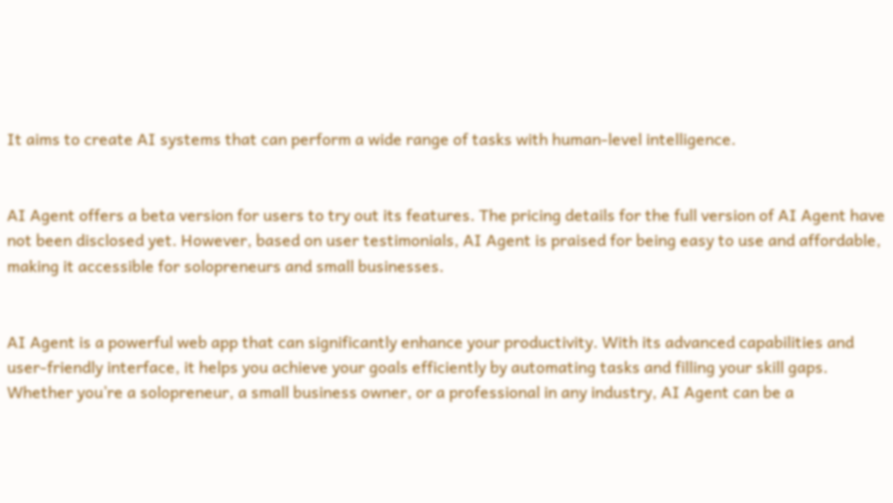It aims to create AI systems that can perform a wide range of tasks with human-level intelligence.


AI Agent offers a beta version for users to try out its features. The pricing details for the full version of AI Agent have not been disclosed yet. However, based on user testimonials, AI Agent is praised for being easy to use and affordable, making it accessible for solopreneurs and small businesses.


AI Agent is a powerful web app that can significantly enhance your productivity. With its advanced capabilities and user-friendly interface, it helps you achieve your goals efficiently by automating tasks and filling your skill gaps. Whether you’re a solopreneur, a small business owner, or a professional in any industry, AI Agent can be a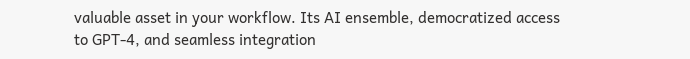valuable asset in your workflow. Its AI ensemble, democratized access to GPT-4, and seamless integration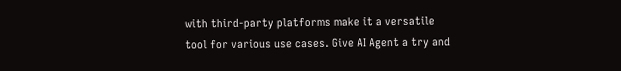with third-party platforms make it a versatile tool for various use cases. Give AI Agent a try and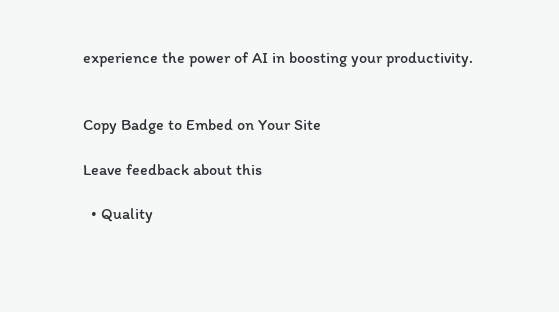experience the power of AI in boosting your productivity.


Copy Badge to Embed on Your Site

Leave feedback about this

  • Quality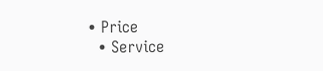• Price
  • Service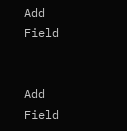Add Field


Add Field